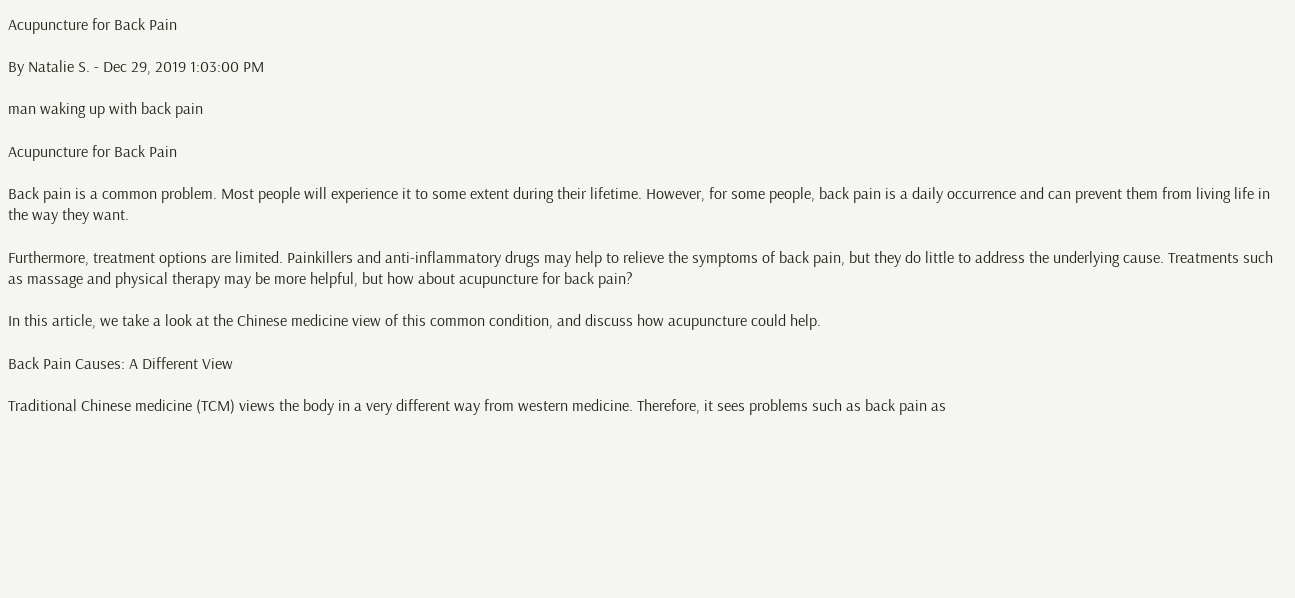Acupuncture for Back Pain

By Natalie S. - Dec 29, 2019 1:03:00 PM

man waking up with back pain

Acupuncture for Back Pain

Back pain is a common problem. Most people will experience it to some extent during their lifetime. However, for some people, back pain is a daily occurrence and can prevent them from living life in the way they want.

Furthermore, treatment options are limited. Painkillers and anti-inflammatory drugs may help to relieve the symptoms of back pain, but they do little to address the underlying cause. Treatments such as massage and physical therapy may be more helpful, but how about acupuncture for back pain?

In this article, we take a look at the Chinese medicine view of this common condition, and discuss how acupuncture could help.

Back Pain Causes: A Different View

Traditional Chinese medicine (TCM) views the body in a very different way from western medicine. Therefore, it sees problems such as back pain as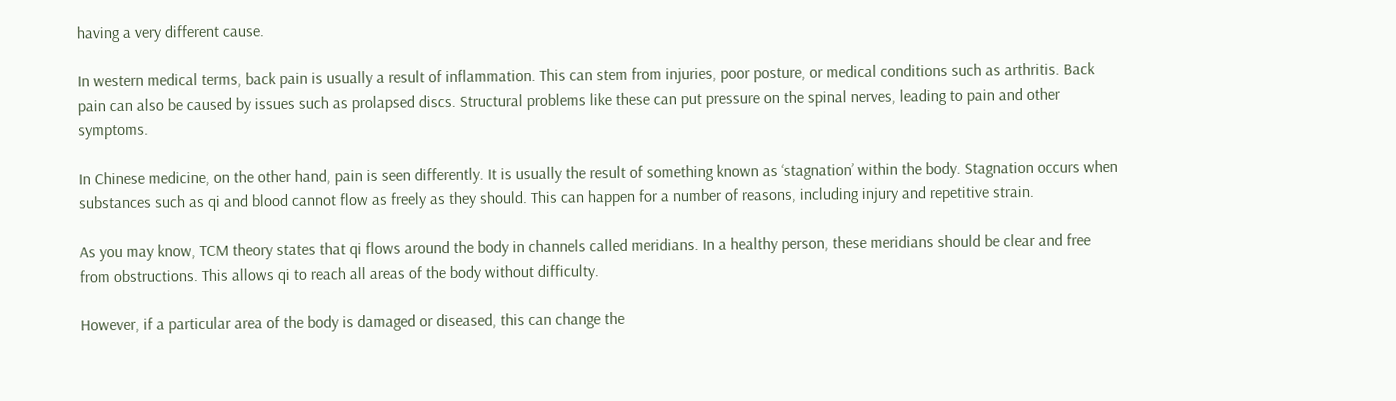having a very different cause.

In western medical terms, back pain is usually a result of inflammation. This can stem from injuries, poor posture, or medical conditions such as arthritis. Back pain can also be caused by issues such as prolapsed discs. Structural problems like these can put pressure on the spinal nerves, leading to pain and other symptoms.

In Chinese medicine, on the other hand, pain is seen differently. It is usually the result of something known as ‘stagnation’ within the body. Stagnation occurs when substances such as qi and blood cannot flow as freely as they should. This can happen for a number of reasons, including injury and repetitive strain.

As you may know, TCM theory states that qi flows around the body in channels called meridians. In a healthy person, these meridians should be clear and free from obstructions. This allows qi to reach all areas of the body without difficulty.

However, if a particular area of the body is damaged or diseased, this can change the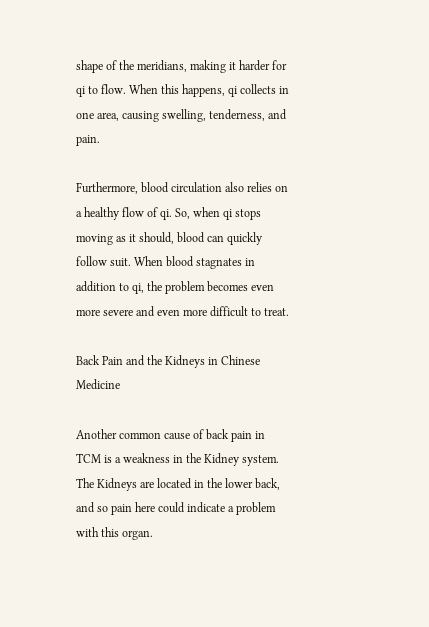shape of the meridians, making it harder for qi to flow. When this happens, qi collects in one area, causing swelling, tenderness, and pain.

Furthermore, blood circulation also relies on a healthy flow of qi. So, when qi stops moving as it should, blood can quickly follow suit. When blood stagnates in addition to qi, the problem becomes even more severe and even more difficult to treat.

Back Pain and the Kidneys in Chinese Medicine

Another common cause of back pain in TCM is a weakness in the Kidney system. The Kidneys are located in the lower back, and so pain here could indicate a problem with this organ.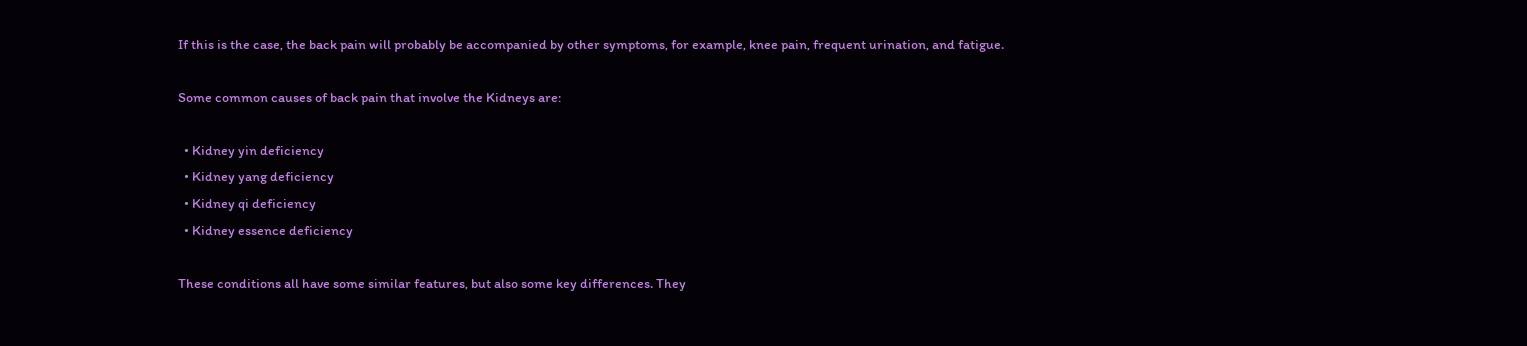If this is the case, the back pain will probably be accompanied by other symptoms, for example, knee pain, frequent urination, and fatigue.

Some common causes of back pain that involve the Kidneys are:

  • Kidney yin deficiency
  • Kidney yang deficiency
  • Kidney qi deficiency
  • Kidney essence deficiency

These conditions all have some similar features, but also some key differences. They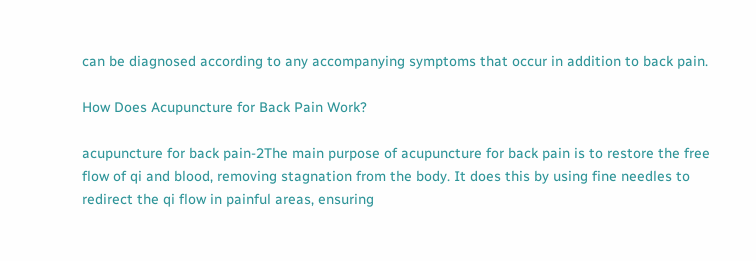can be diagnosed according to any accompanying symptoms that occur in addition to back pain.

How Does Acupuncture for Back Pain Work?

acupuncture for back pain-2The main purpose of acupuncture for back pain is to restore the free flow of qi and blood, removing stagnation from the body. It does this by using fine needles to redirect the qi flow in painful areas, ensuring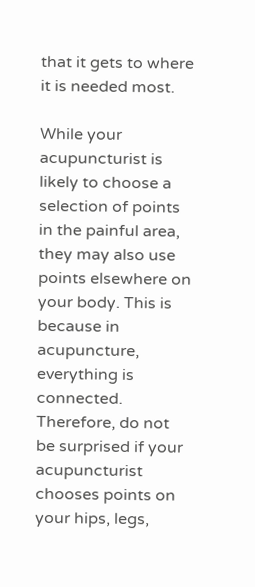that it gets to where it is needed most.

While your acupuncturist is likely to choose a selection of points in the painful area, they may also use points elsewhere on your body. This is because in acupuncture, everything is connected. Therefore, do not be surprised if your acupuncturist chooses points on your hips, legs,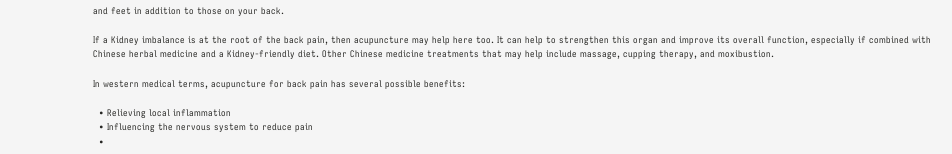and feet in addition to those on your back.

If a Kidney imbalance is at the root of the back pain, then acupuncture may help here too. It can help to strengthen this organ and improve its overall function, especially if combined with Chinese herbal medicine and a Kidney-friendly diet. Other Chinese medicine treatments that may help include massage, cupping therapy, and moxibustion.

In western medical terms, acupuncture for back pain has several possible benefits:

  • Relieving local inflammation
  • Influencing the nervous system to reduce pain
  •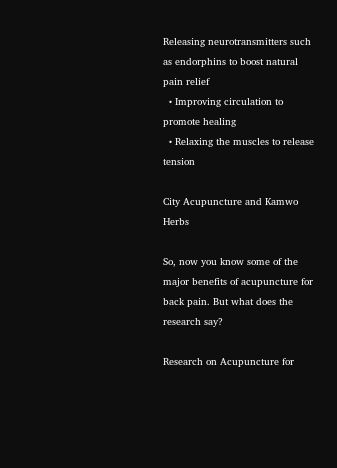Releasing neurotransmitters such as endorphins to boost natural pain relief
  • Improving circulation to promote healing
  • Relaxing the muscles to release tension

City Acupuncture and Kamwo Herbs

So, now you know some of the major benefits of acupuncture for back pain. But what does the research say?

Research on Acupuncture for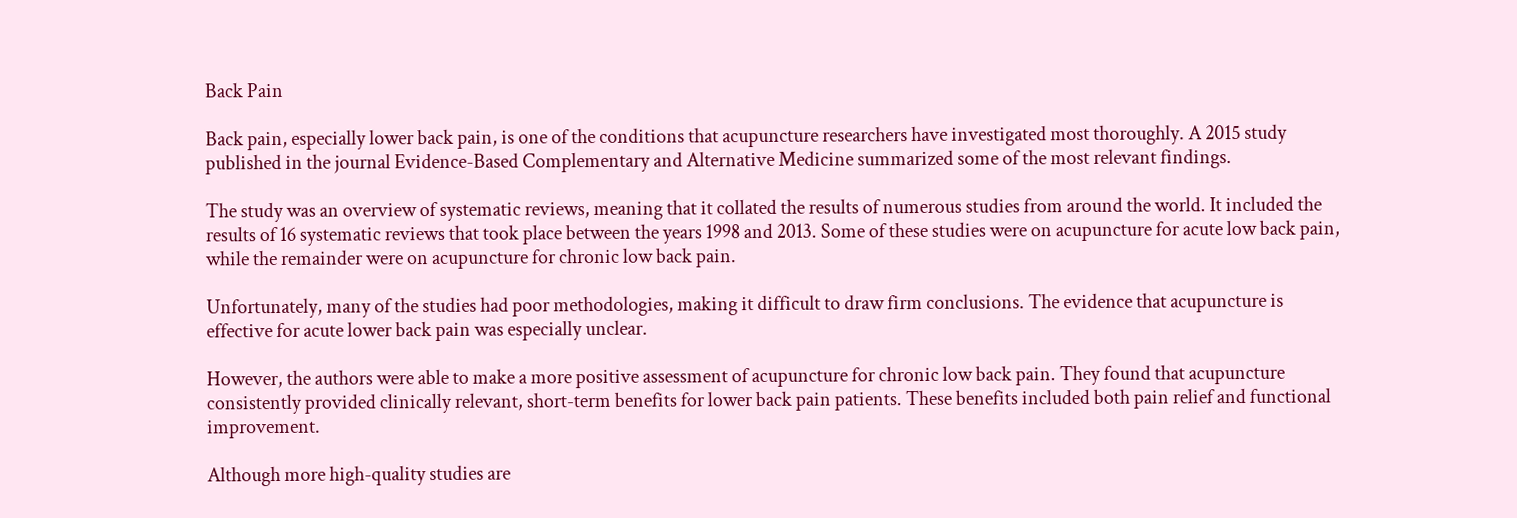Back Pain

Back pain, especially lower back pain, is one of the conditions that acupuncture researchers have investigated most thoroughly. A 2015 study published in the journal Evidence-Based Complementary and Alternative Medicine summarized some of the most relevant findings.

The study was an overview of systematic reviews, meaning that it collated the results of numerous studies from around the world. It included the results of 16 systematic reviews that took place between the years 1998 and 2013. Some of these studies were on acupuncture for acute low back pain, while the remainder were on acupuncture for chronic low back pain.

Unfortunately, many of the studies had poor methodologies, making it difficult to draw firm conclusions. The evidence that acupuncture is effective for acute lower back pain was especially unclear.

However, the authors were able to make a more positive assessment of acupuncture for chronic low back pain. They found that acupuncture consistently provided clinically relevant, short-term benefits for lower back pain patients. These benefits included both pain relief and functional improvement.

Although more high-quality studies are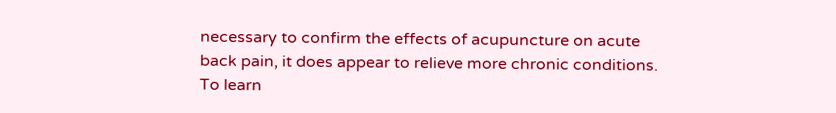necessary to confirm the effects of acupuncture on acute back pain, it does appear to relieve more chronic conditions. To learn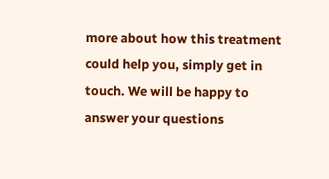more about how this treatment could help you, simply get in touch. We will be happy to answer your questions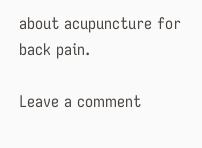about acupuncture for back pain.

Leave a comment